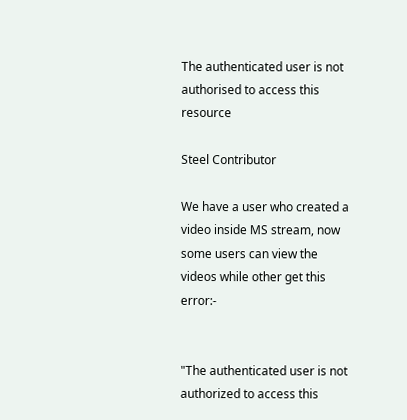The authenticated user is not authorised to access this resource

Steel Contributor

We have a user who created a video inside MS stream, now some users can view the videos while other get this error:-


"The authenticated user is not authorized to access this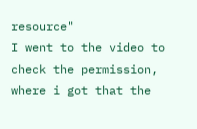resource"
I went to the video to check the permission, where i got that the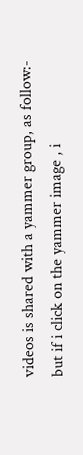videos is shared with a yammer group, as follow:-
but if i click on the yammer image , i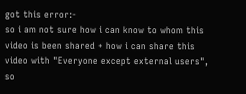got this error:-
so i am not sure how i can know to whom this video is been shared + how i can share this video with "Everyone except external users", so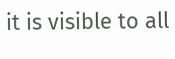it is visible to all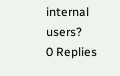internal users?
0 Replies